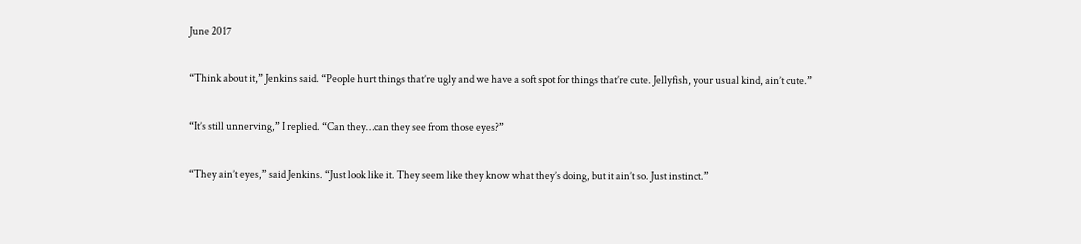June 2017

“Think about it,” Jenkins said. “People hurt things that’re ugly and we have a soft spot for things that’re cute. Jellyfish, your usual kind, ain’t cute.”

“It’s still unnerving,” I replied. “Can they…can they see from those eyes?”

“They ain’t eyes,” said Jenkins. “Just look like it. They seem like they know what they’s doing, but it ain’t so. Just instinct.”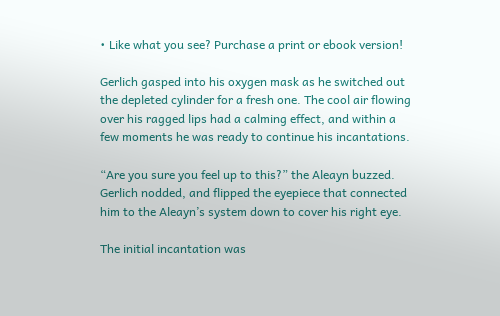• Like what you see? Purchase a print or ebook version!

Gerlich gasped into his oxygen mask as he switched out the depleted cylinder for a fresh one. The cool air flowing over his ragged lips had a calming effect, and within a few moments he was ready to continue his incantations.

“Are you sure you feel up to this?” the Aleayn buzzed. Gerlich nodded, and flipped the eyepiece that connected him to the Aleayn’s system down to cover his right eye.

The initial incantation was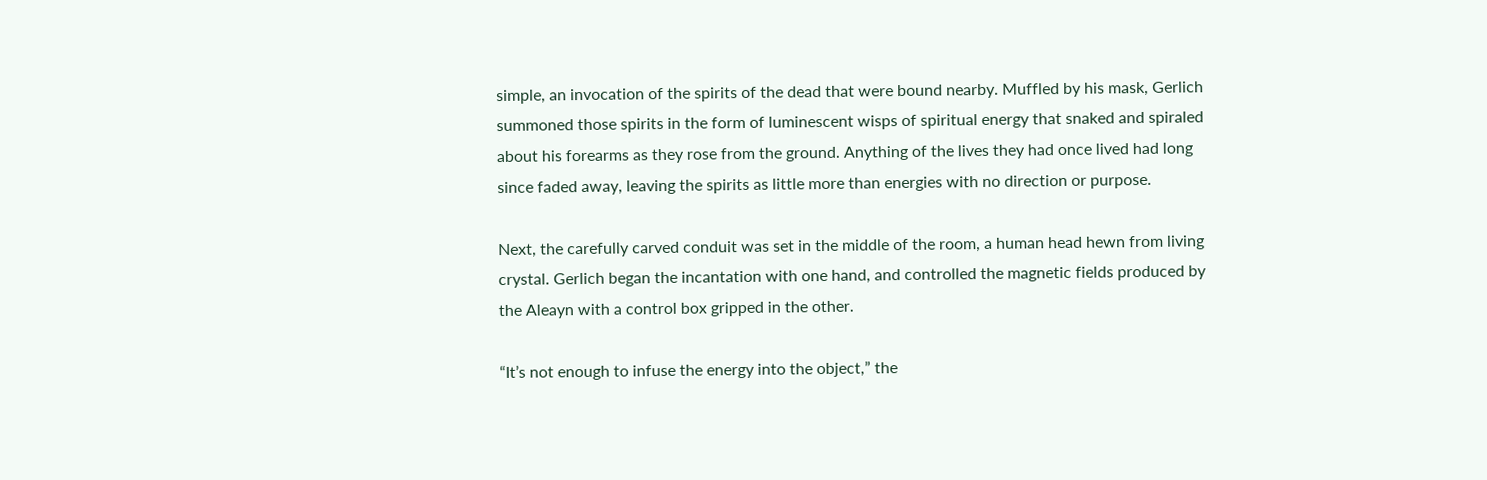simple, an invocation of the spirits of the dead that were bound nearby. Muffled by his mask, Gerlich summoned those spirits in the form of luminescent wisps of spiritual energy that snaked and spiraled about his forearms as they rose from the ground. Anything of the lives they had once lived had long since faded away, leaving the spirits as little more than energies with no direction or purpose.

Next, the carefully carved conduit was set in the middle of the room, a human head hewn from living crystal. Gerlich began the incantation with one hand, and controlled the magnetic fields produced by the Aleayn with a control box gripped in the other.

“It’s not enough to infuse the energy into the object,” the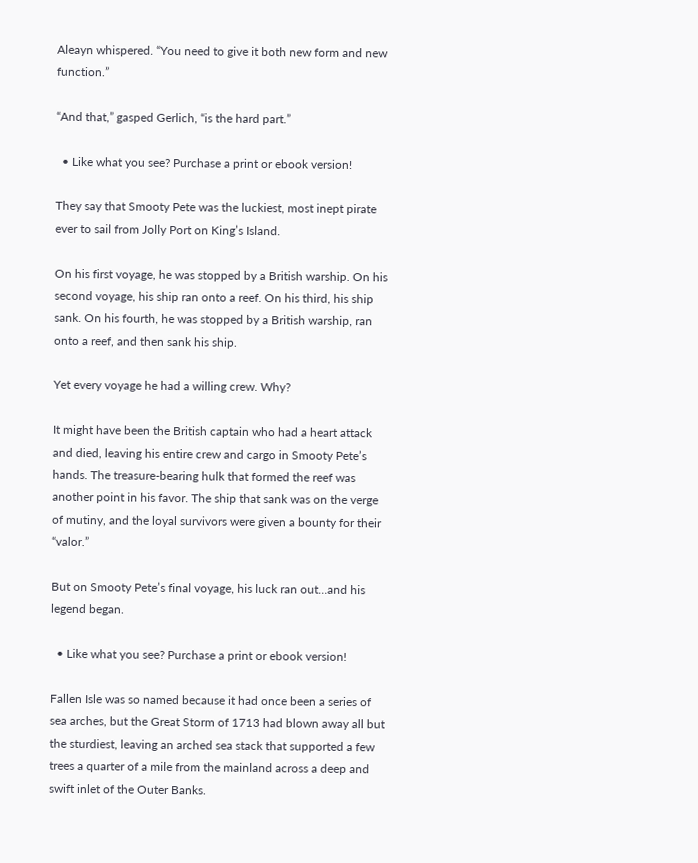Aleayn whispered. “You need to give it both new form and new function.”

“And that,” gasped Gerlich, “is the hard part.”

  • Like what you see? Purchase a print or ebook version!

They say that Smooty Pete was the luckiest, most inept pirate ever to sail from Jolly Port on King’s Island.

On his first voyage, he was stopped by a British warship. On his second voyage, his ship ran onto a reef. On his third, his ship sank. On his fourth, he was stopped by a British warship, ran onto a reef, and then sank his ship.

Yet every voyage he had a willing crew. Why?

It might have been the British captain who had a heart attack and died, leaving his entire crew and cargo in Smooty Pete’s hands. The treasure-bearing hulk that formed the reef was another point in his favor. The ship that sank was on the verge of mutiny, and the loyal survivors were given a bounty for their “valor.”

But on Smooty Pete’s final voyage, his luck ran out…and his legend began.

  • Like what you see? Purchase a print or ebook version!

Fallen Isle was so named because it had once been a series of sea arches, but the Great Storm of 1713 had blown away all but the sturdiest, leaving an arched sea stack that supported a few trees a quarter of a mile from the mainland across a deep and swift inlet of the Outer Banks.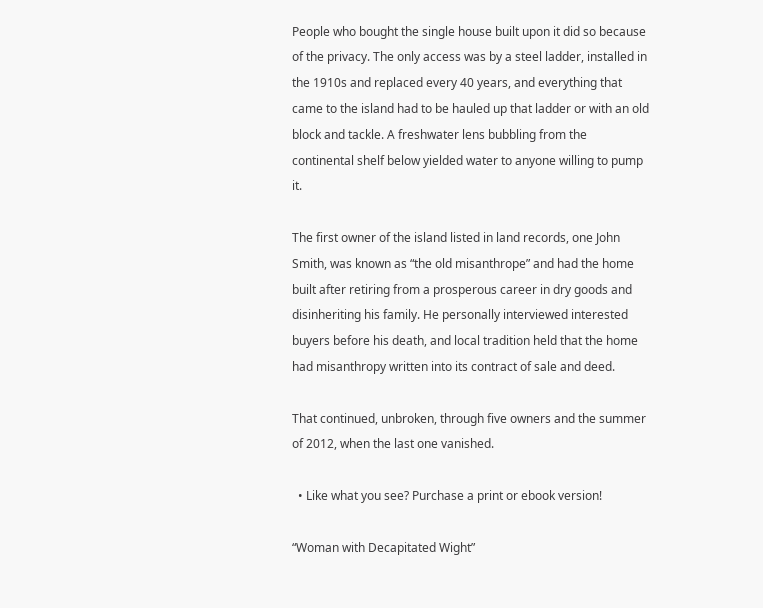People who bought the single house built upon it did so because of the privacy. The only access was by a steel ladder, installed in the 1910s and replaced every 40 years, and everything that came to the island had to be hauled up that ladder or with an old block and tackle. A freshwater lens bubbling from the continental shelf below yielded water to anyone willing to pump it.

The first owner of the island listed in land records, one John Smith, was known as “the old misanthrope” and had the home built after retiring from a prosperous career in dry goods and disinheriting his family. He personally interviewed interested buyers before his death, and local tradition held that the home had misanthropy written into its contract of sale and deed.

That continued, unbroken, through five owners and the summer of 2012, when the last one vanished.

  • Like what you see? Purchase a print or ebook version!

“Woman with Decapitated Wight”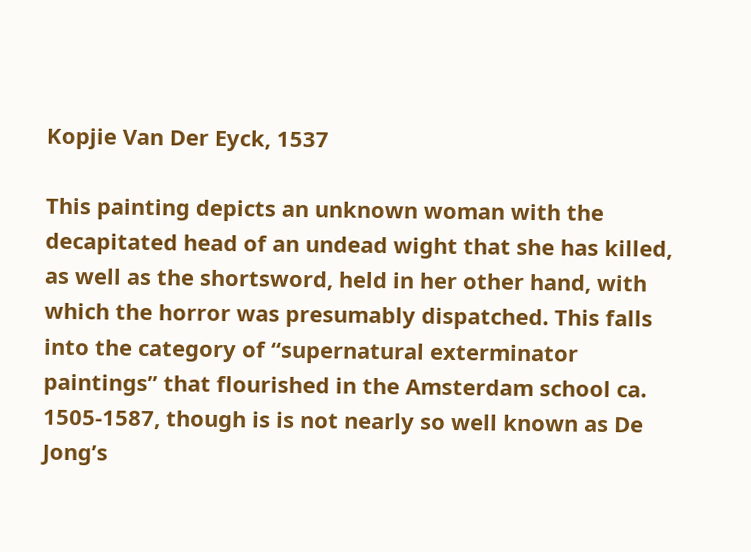Kopjie Van Der Eyck, 1537

This painting depicts an unknown woman with the decapitated head of an undead wight that she has killed, as well as the shortsword, held in her other hand, with which the horror was presumably dispatched. This falls into the category of “supernatural exterminator paintings” that flourished in the Amsterdam school ca. 1505-1587, though is is not nearly so well known as De Jong’s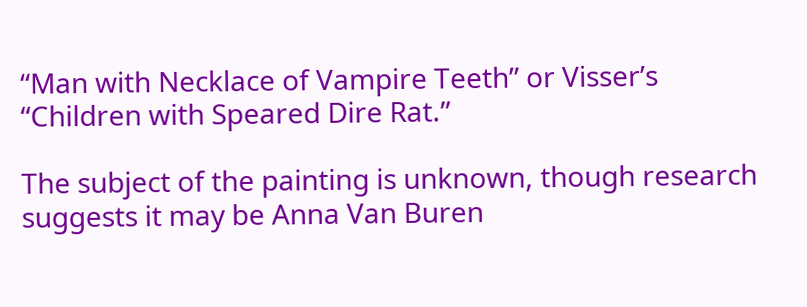“Man with Necklace of Vampire Teeth” or Visser’s “Children with Speared Dire Rat.”

The subject of the painting is unknown, though research suggests it may be Anna Van Buren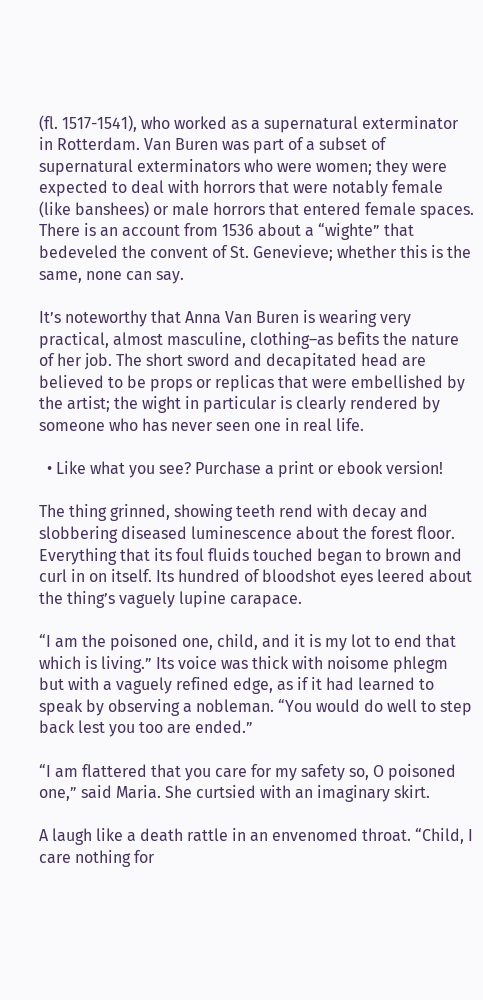(fl. 1517-1541), who worked as a supernatural exterminator in Rotterdam. Van Buren was part of a subset of supernatural exterminators who were women; they were expected to deal with horrors that were notably female (like banshees) or male horrors that entered female spaces. There is an account from 1536 about a “wighte” that bedeveled the convent of St. Genevieve; whether this is the same, none can say.

It’s noteworthy that Anna Van Buren is wearing very practical, almost masculine, clothing–as befits the nature of her job. The short sword and decapitated head are believed to be props or replicas that were embellished by the artist; the wight in particular is clearly rendered by someone who has never seen one in real life.

  • Like what you see? Purchase a print or ebook version!

The thing grinned, showing teeth rend with decay and slobbering diseased luminescence about the forest floor. Everything that its foul fluids touched began to brown and curl in on itself. Its hundred of bloodshot eyes leered about the thing’s vaguely lupine carapace.

“I am the poisoned one, child, and it is my lot to end that which is living.” Its voice was thick with noisome phlegm but with a vaguely refined edge, as if it had learned to speak by observing a nobleman. “You would do well to step back lest you too are ended.”

“I am flattered that you care for my safety so, O poisoned one,” said Maria. She curtsied with an imaginary skirt.

A laugh like a death rattle in an envenomed throat. “Child, I care nothing for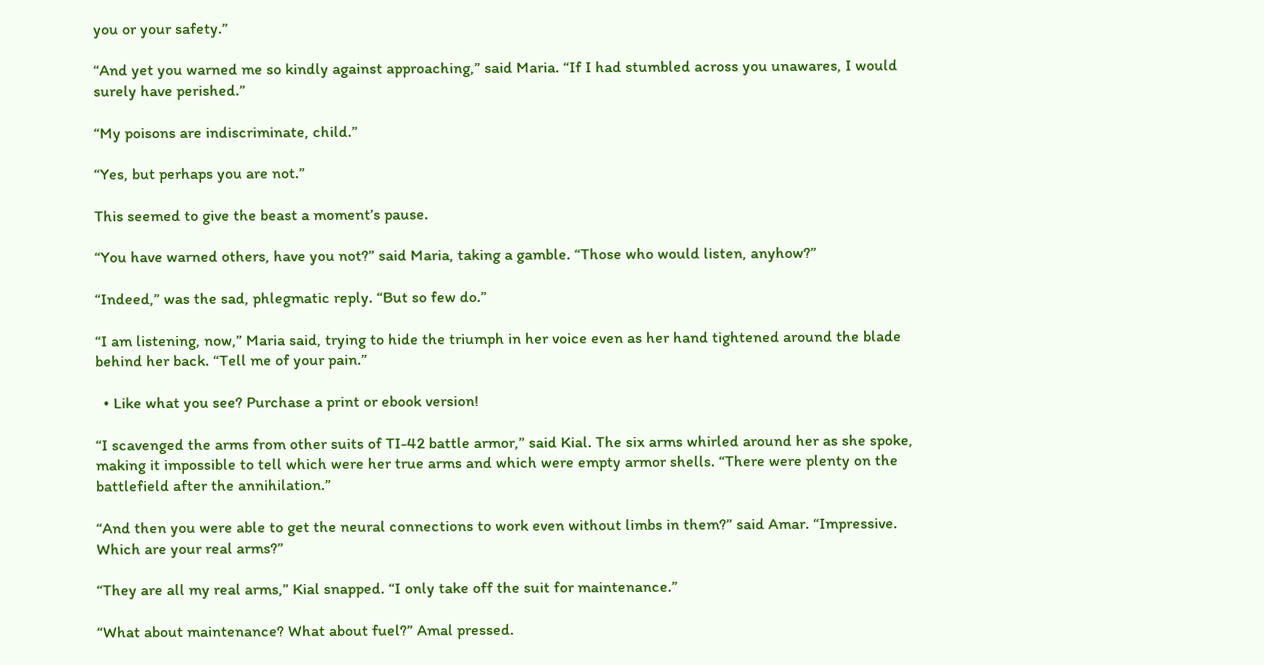you or your safety.”

“And yet you warned me so kindly against approaching,” said Maria. “If I had stumbled across you unawares, I would surely have perished.”

“My poisons are indiscriminate, child.”

“Yes, but perhaps you are not.”

This seemed to give the beast a moment’s pause.

“You have warned others, have you not?” said Maria, taking a gamble. “Those who would listen, anyhow?”

“Indeed,” was the sad, phlegmatic reply. “But so few do.”

“I am listening, now,” Maria said, trying to hide the triumph in her voice even as her hand tightened around the blade behind her back. “Tell me of your pain.”

  • Like what you see? Purchase a print or ebook version!

“I scavenged the arms from other suits of TI-42 battle armor,” said Kial. The six arms whirled around her as she spoke, making it impossible to tell which were her true arms and which were empty armor shells. “There were plenty on the battlefield after the annihilation.”

“And then you were able to get the neural connections to work even without limbs in them?” said Amar. “Impressive. Which are your real arms?”

“They are all my real arms,” Kial snapped. “I only take off the suit for maintenance.”

“What about maintenance? What about fuel?” Amal pressed.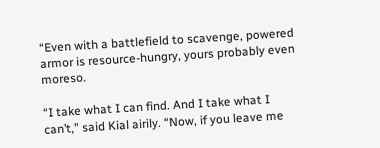“Even with a battlefield to scavenge, powered armor is resource-hungry, yours probably even moreso.

“I take what I can find. And I take what I can’t,” said Kial airily. “Now, if you leave me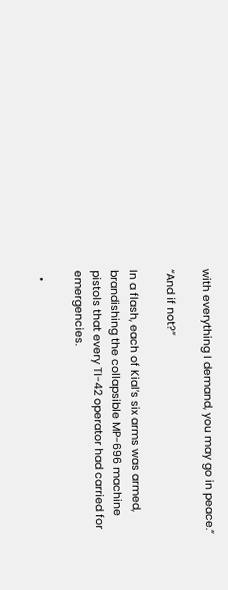with everything I demand, you may go in peace.”

“And if not?”

In a flash, each of Kial’s six arms was armed, brandishing the collapsible MP-696 machine pistols that every TI-42 operator had carried for emergencies.

  •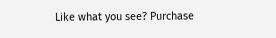Like what you see? Purchase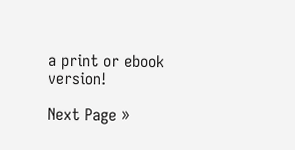a print or ebook version!

Next Page »